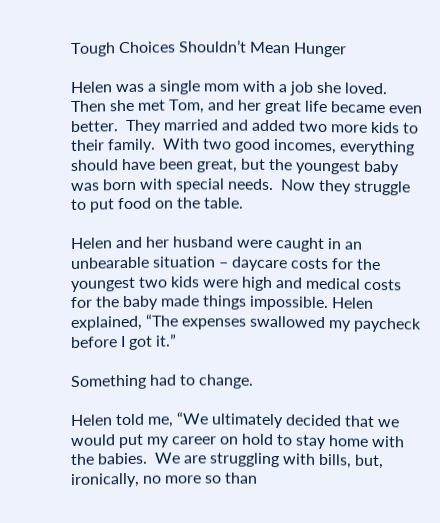Tough Choices Shouldn’t Mean Hunger

Helen was a single mom with a job she loved.  Then she met Tom, and her great life became even better.  They married and added two more kids to their family.  With two good incomes, everything should have been great, but the youngest baby was born with special needs.  Now they struggle to put food on the table.

Helen and her husband were caught in an unbearable situation – daycare costs for the youngest two kids were high and medical costs for the baby made things impossible. Helen explained, “The expenses swallowed my paycheck before I got it.”

Something had to change.

Helen told me, “We ultimately decided that we would put my career on hold to stay home with the babies.  We are struggling with bills, but, ironically, no more so than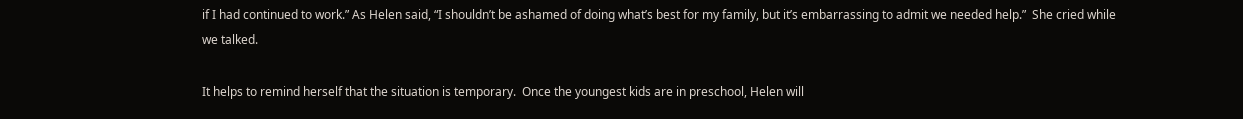if I had continued to work.” As Helen said, “I shouldn’t be ashamed of doing what’s best for my family, but it’s embarrassing to admit we needed help.”  She cried while we talked.

It helps to remind herself that the situation is temporary.  Once the youngest kids are in preschool, Helen will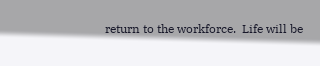return to the workforce.  Life will be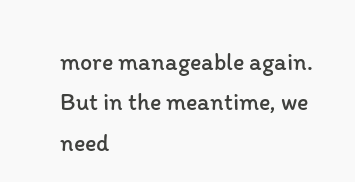more manageable again. But in the meantime, we need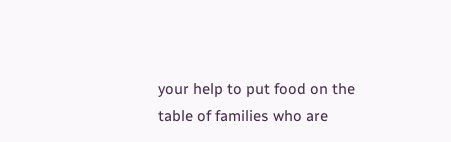your help to put food on the table of families who are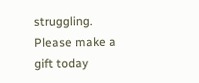struggling. Please make a gift today